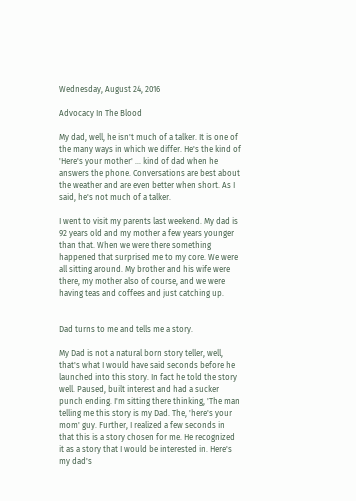Wednesday, August 24, 2016

Advocacy In The Blood

My dad, well, he isn't much of a talker. It is one of the many ways in which we differ. He's the kind of 'Here's your mother' ... kind of dad when he answers the phone. Conversations are best about the weather and are even better when short. As I said, he's not much of a talker.

I went to visit my parents last weekend. My dad is 92 years old and my mother a few years younger than that. When we were there something happened that surprised me to my core. We were all sitting around. My brother and his wife were there, my mother also of course, and we were having teas and coffees and just catching up.


Dad turns to me and tells me a story.

My Dad is not a natural born story teller, well, that's what I would have said seconds before he launched into this story. In fact he told the story well. Paused, built interest and had a sucker punch ending. I'm sitting there thinking, 'The man telling me this story is my Dad. The, 'here's your mom' guy. Further, I realized a few seconds in that this is a story chosen for me. He recognized it as a story that I would be interested in. Here's my dad's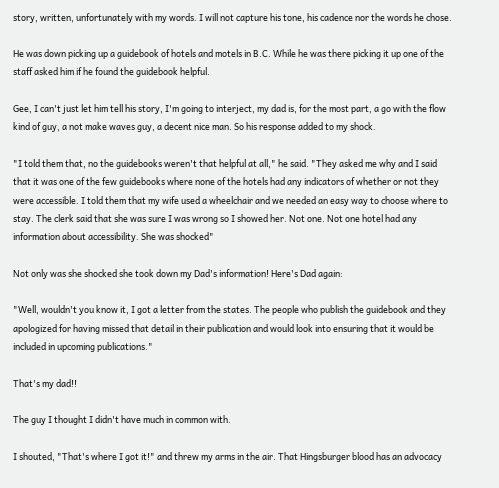story, written, unfortunately with my words. I will not capture his tone, his cadence nor the words he chose.

He was down picking up a guidebook of hotels and motels in B.C. While he was there picking it up one of the staff asked him if he found the guidebook helpful.

Gee, I can't just let him tell his story, I'm going to interject, my dad is, for the most part, a go with the flow kind of guy, a not make waves guy, a decent nice man. So his response added to my shock.

"I told them that, no the guidebooks weren't that helpful at all," he said. "They asked me why and I said that it was one of the few guidebooks where none of the hotels had any indicators of whether or not they were accessible. I told them that my wife used a wheelchair and we needed an easy way to choose where to stay. The clerk said that she was sure I was wrong so I showed her. Not one. Not one hotel had any information about accessibility. She was shocked"

Not only was she shocked she took down my Dad's information! Here's Dad again:

"Well, wouldn't you know it, I got a letter from the states. The people who publish the guidebook and they apologized for having missed that detail in their publication and would look into ensuring that it would be included in upcoming publications."

That's my dad!!

The guy I thought I didn't have much in common with.

I shouted, "That's where I got it!" and threw my arms in the air. That Hingsburger blood has an advocacy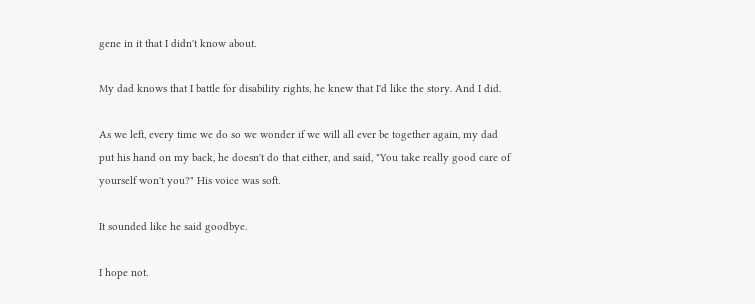gene in it that I didn't know about.

My dad knows that I battle for disability rights, he knew that I'd like the story. And I did.

As we left, every time we do so we wonder if we will all ever be together again, my dad put his hand on my back, he doesn't do that either, and said, "You take really good care of yourself won't you?" His voice was soft.

It sounded like he said goodbye.

I hope not.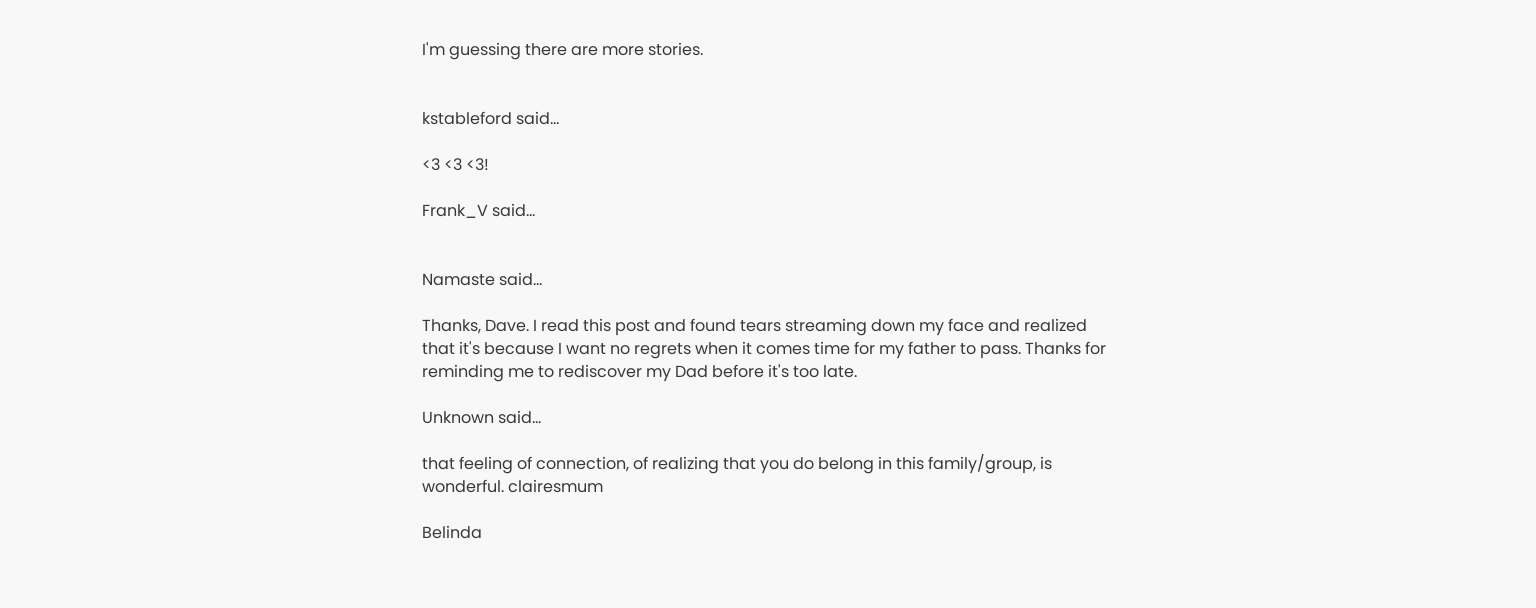I'm guessing there are more stories.


kstableford said...

<3 <3 <3!

Frank_V said...


Namaste said...

Thanks, Dave. I read this post and found tears streaming down my face and realized that it's because I want no regrets when it comes time for my father to pass. Thanks for reminding me to rediscover my Dad before it's too late.

Unknown said...

that feeling of connection, of realizing that you do belong in this family/group, is wonderful. clairesmum

Belinda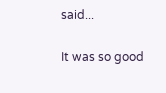said...

It was so good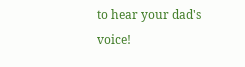to hear your dad's voice!